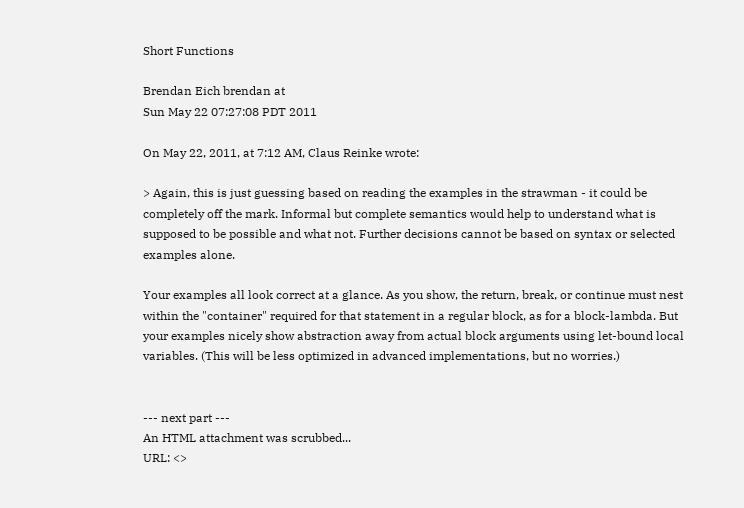Short Functions

Brendan Eich brendan at
Sun May 22 07:27:08 PDT 2011

On May 22, 2011, at 7:12 AM, Claus Reinke wrote:

> Again, this is just guessing based on reading the examples in the strawman - it could be completely off the mark. Informal but complete semantics would help to understand what is supposed to be possible and what not. Further decisions cannot be based on syntax or selected examples alone.

Your examples all look correct at a glance. As you show, the return, break, or continue must nest within the "container" required for that statement in a regular block, as for a block-lambda. But your examples nicely show abstraction away from actual block arguments using let-bound local variables. (This will be less optimized in advanced implementations, but no worries.)


--- next part ---
An HTML attachment was scrubbed...
URL: <>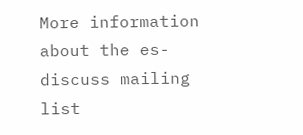More information about the es-discuss mailing list